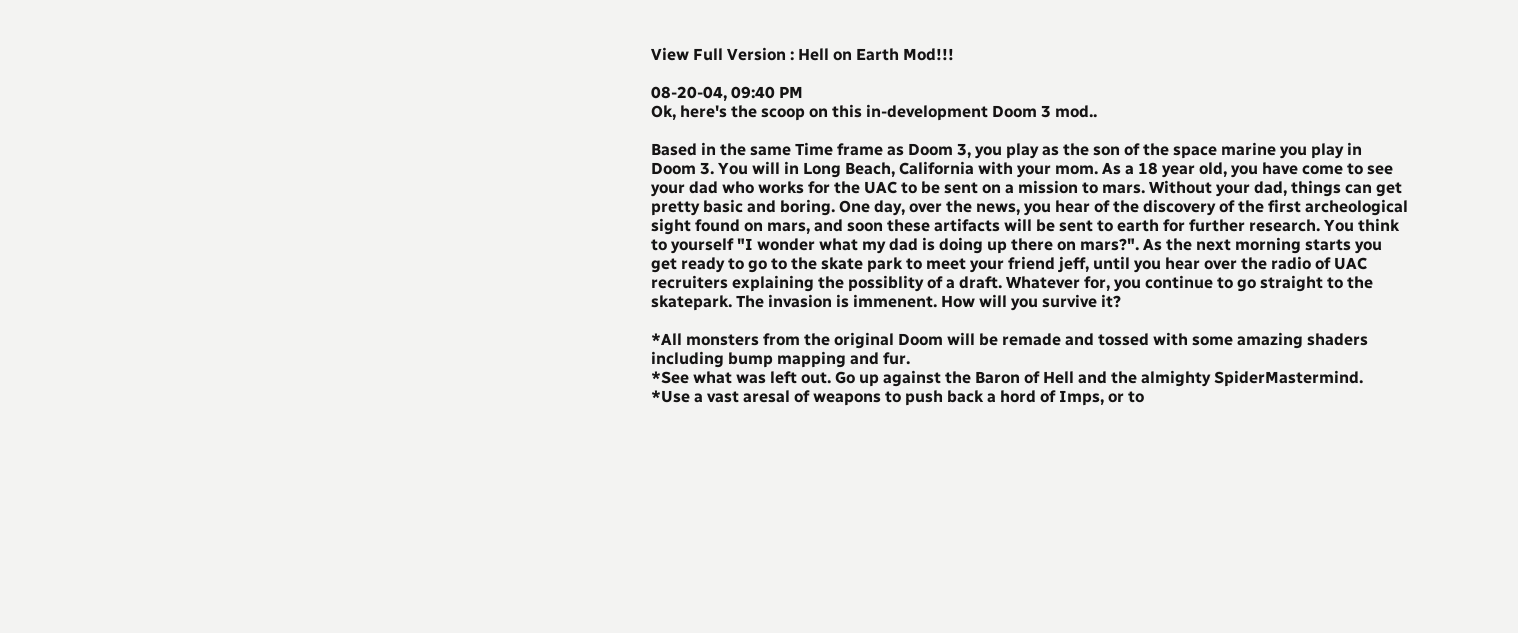View Full Version : Hell on Earth Mod!!!

08-20-04, 09:40 PM
Ok, here's the scoop on this in-development Doom 3 mod..

Based in the same Time frame as Doom 3, you play as the son of the space marine you play in Doom 3. You will in Long Beach, California with your mom. As a 18 year old, you have come to see your dad who works for the UAC to be sent on a mission to mars. Without your dad, things can get pretty basic and boring. One day, over the news, you hear of the discovery of the first archeological sight found on mars, and soon these artifacts will be sent to earth for further research. You think to yourself "I wonder what my dad is doing up there on mars?". As the next morning starts you get ready to go to the skate park to meet your friend jeff, until you hear over the radio of UAC recruiters explaining the possiblity of a draft. Whatever for, you continue to go straight to the skatepark. The invasion is immenent. How will you survive it?

*All monsters from the original Doom will be remade and tossed with some amazing shaders including bump mapping and fur.
*See what was left out. Go up against the Baron of Hell and the almighty SpiderMastermind.
*Use a vast aresal of weapons to push back a hord of Imps, or to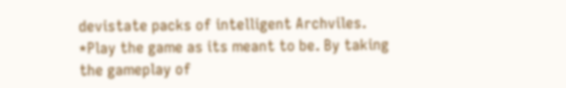devistate packs of intelligent Archviles.
*Play the game as its meant to be. By taking the gameplay of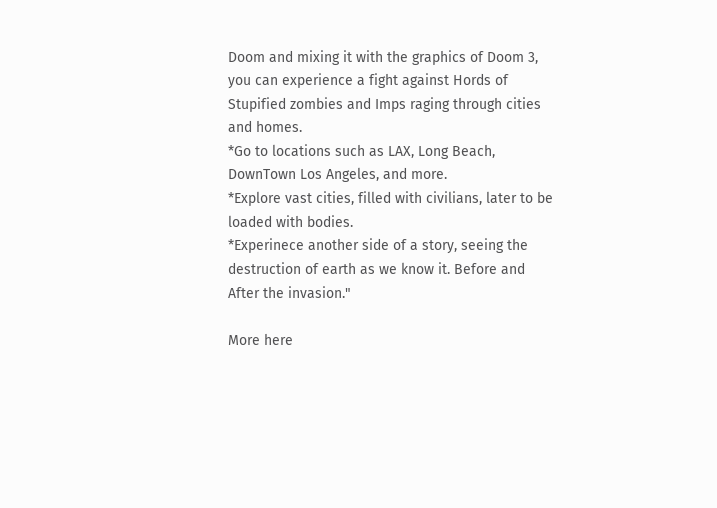Doom and mixing it with the graphics of Doom 3, you can experience a fight against Hords of Stupified zombies and Imps raging through cities and homes.
*Go to locations such as LAX, Long Beach, DownTown Los Angeles, and more.
*Explore vast cities, filled with civilians, later to be loaded with bodies.
*Experinece another side of a story, seeing the destruction of earth as we know it. Before and After the invasion."

More here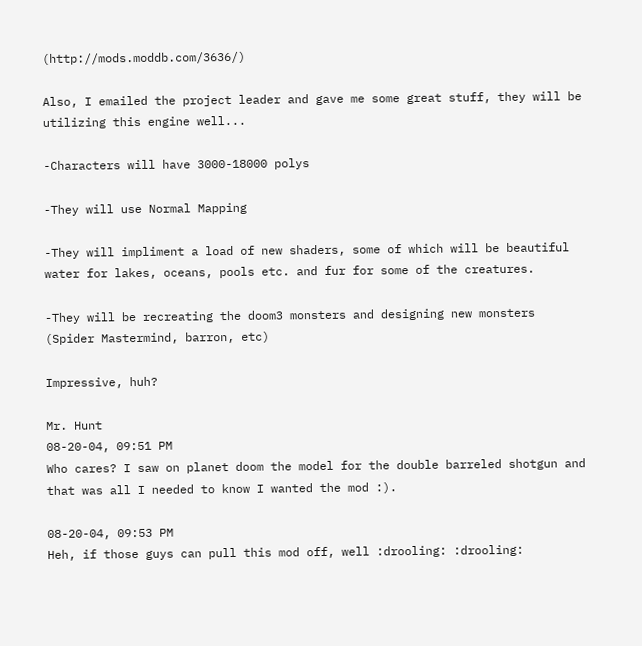(http://mods.moddb.com/3636/)

Also, I emailed the project leader and gave me some great stuff, they will be utilizing this engine well...

-Characters will have 3000-18000 polys

-They will use Normal Mapping

-They will impliment a load of new shaders, some of which will be beautiful water for lakes, oceans, pools etc. and fur for some of the creatures.

-They will be recreating the doom3 monsters and designing new monsters (Spider Mastermind, barron, etc)

Impressive, huh?

Mr. Hunt
08-20-04, 09:51 PM
Who cares? I saw on planet doom the model for the double barreled shotgun and that was all I needed to know I wanted the mod :).

08-20-04, 09:53 PM
Heh, if those guys can pull this mod off, well :drooling: :drooling: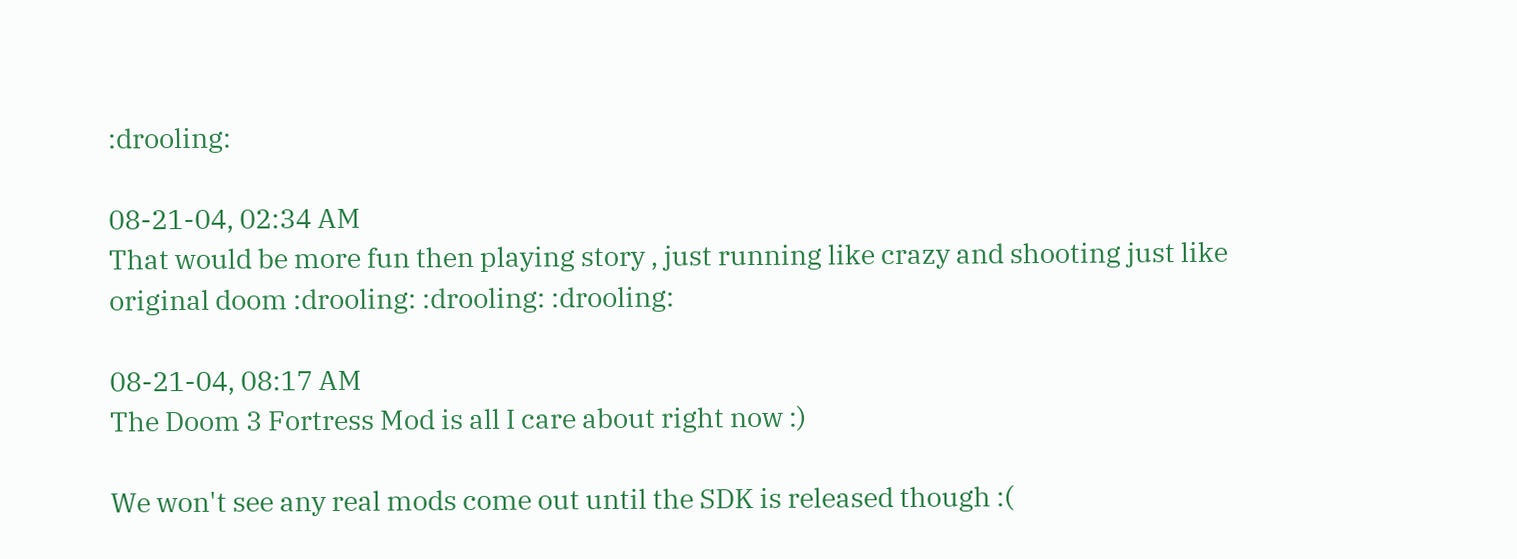:drooling:

08-21-04, 02:34 AM
That would be more fun then playing story , just running like crazy and shooting just like original doom :drooling: :drooling: :drooling:

08-21-04, 08:17 AM
The Doom 3 Fortress Mod is all I care about right now :)

We won't see any real mods come out until the SDK is released though :(